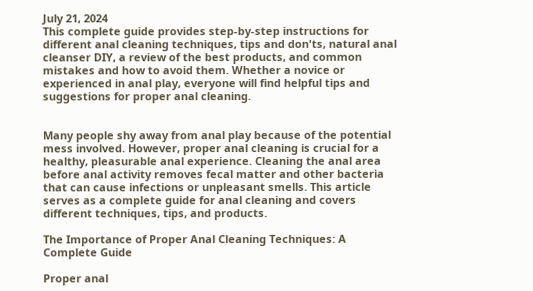July 21, 2024
This complete guide provides step-by-step instructions for different anal cleaning techniques, tips and don'ts, natural anal cleanser DIY, a review of the best products, and common mistakes and how to avoid them. Whether a novice or experienced in anal play, everyone will find helpful tips and suggestions for proper anal cleaning.


Many people shy away from anal play because of the potential mess involved. However, proper anal cleaning is crucial for a healthy, pleasurable anal experience. Cleaning the anal area before anal activity removes fecal matter and other bacteria that can cause infections or unpleasant smells. This article serves as a complete guide for anal cleaning and covers different techniques, tips, and products.

The Importance of Proper Anal Cleaning Techniques: A Complete Guide

Proper anal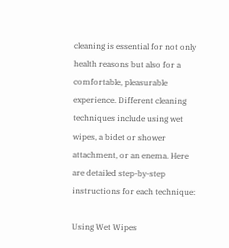cleaning is essential for not only health reasons but also for a comfortable, pleasurable experience. Different cleaning techniques include using wet wipes, a bidet or shower attachment, or an enema. Here are detailed step-by-step instructions for each technique:

Using Wet Wipes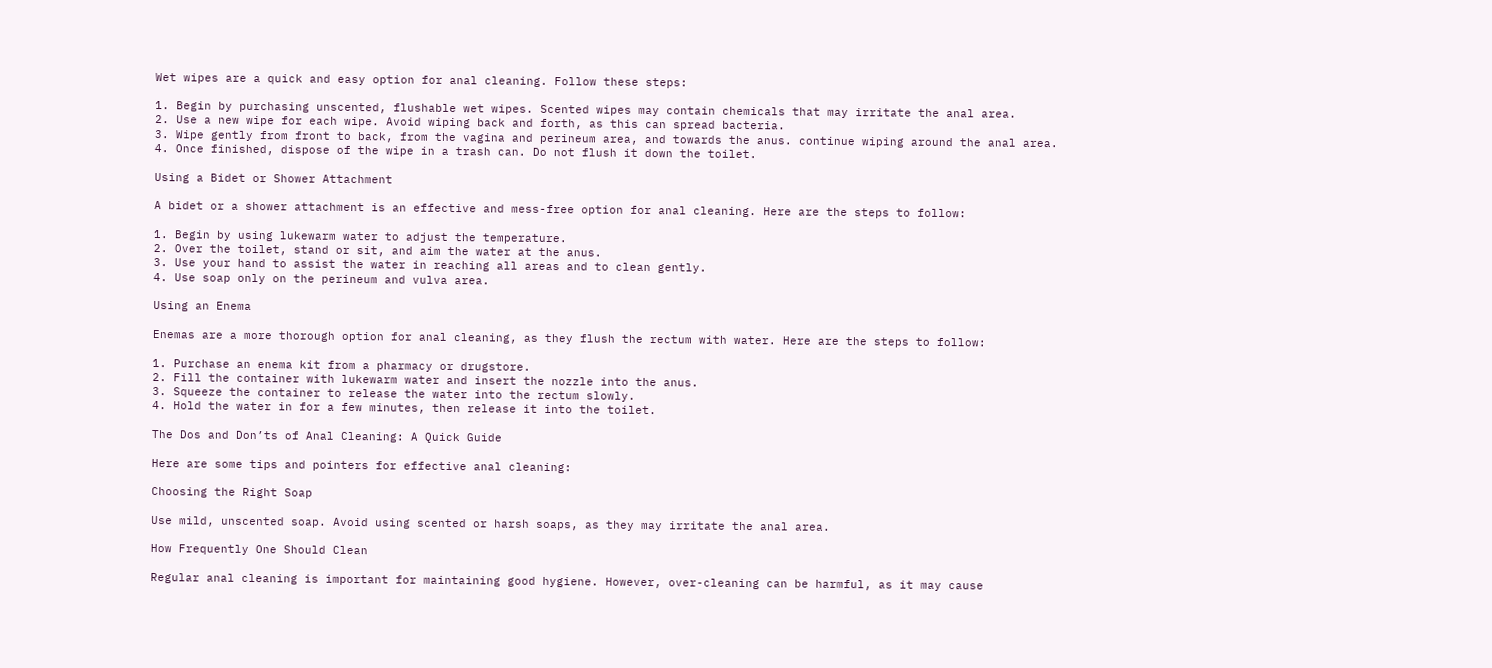Wet wipes are a quick and easy option for anal cleaning. Follow these steps:

1. Begin by purchasing unscented, flushable wet wipes. Scented wipes may contain chemicals that may irritate the anal area.
2. Use a new wipe for each wipe. Avoid wiping back and forth, as this can spread bacteria.
3. Wipe gently from front to back, from the vagina and perineum area, and towards the anus. continue wiping around the anal area.
4. Once finished, dispose of the wipe in a trash can. Do not flush it down the toilet.

Using a Bidet or Shower Attachment

A bidet or a shower attachment is an effective and mess-free option for anal cleaning. Here are the steps to follow:

1. Begin by using lukewarm water to adjust the temperature.
2. Over the toilet, stand or sit, and aim the water at the anus.
3. Use your hand to assist the water in reaching all areas and to clean gently.
4. Use soap only on the perineum and vulva area.

Using an Enema

Enemas are a more thorough option for anal cleaning, as they flush the rectum with water. Here are the steps to follow:

1. Purchase an enema kit from a pharmacy or drugstore.
2. Fill the container with lukewarm water and insert the nozzle into the anus.
3. Squeeze the container to release the water into the rectum slowly.
4. Hold the water in for a few minutes, then release it into the toilet.

The Dos and Don’ts of Anal Cleaning: A Quick Guide

Here are some tips and pointers for effective anal cleaning:

Choosing the Right Soap

Use mild, unscented soap. Avoid using scented or harsh soaps, as they may irritate the anal area.

How Frequently One Should Clean

Regular anal cleaning is important for maintaining good hygiene. However, over-cleaning can be harmful, as it may cause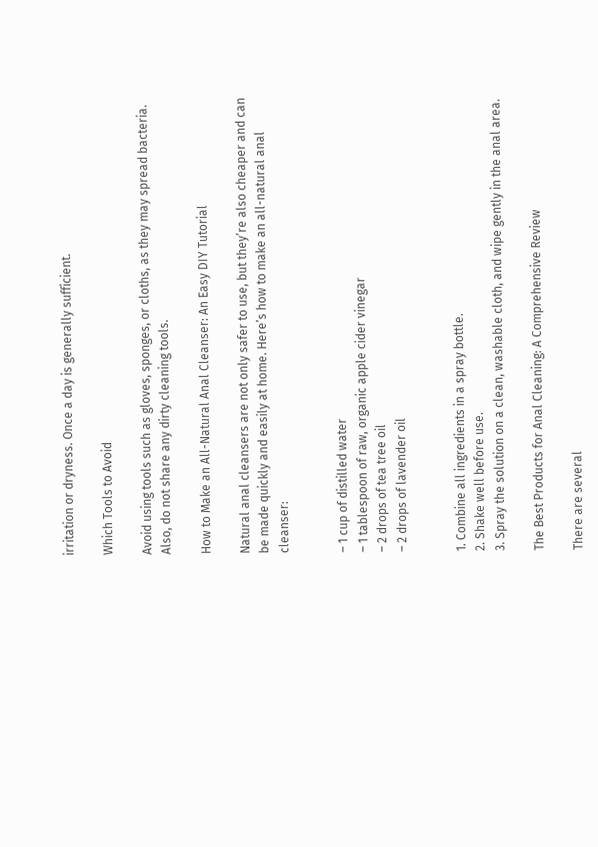irritation or dryness. Once a day is generally sufficient.

Which Tools to Avoid

Avoid using tools such as gloves, sponges, or cloths, as they may spread bacteria. Also, do not share any dirty cleaning tools.

How to Make an All-Natural Anal Cleanser: An Easy DIY Tutorial

Natural anal cleansers are not only safer to use, but they’re also cheaper and can be made quickly and easily at home. Here’s how to make an all-natural anal cleanser:


– 1 cup of distilled water
– 1 tablespoon of raw, organic apple cider vinegar
– 2 drops of tea tree oil
– 2 drops of lavender oil


1. Combine all ingredients in a spray bottle.
2. Shake well before use.
3. Spray the solution on a clean, washable cloth, and wipe gently in the anal area.

The Best Products for Anal Cleaning: A Comprehensive Review

There are several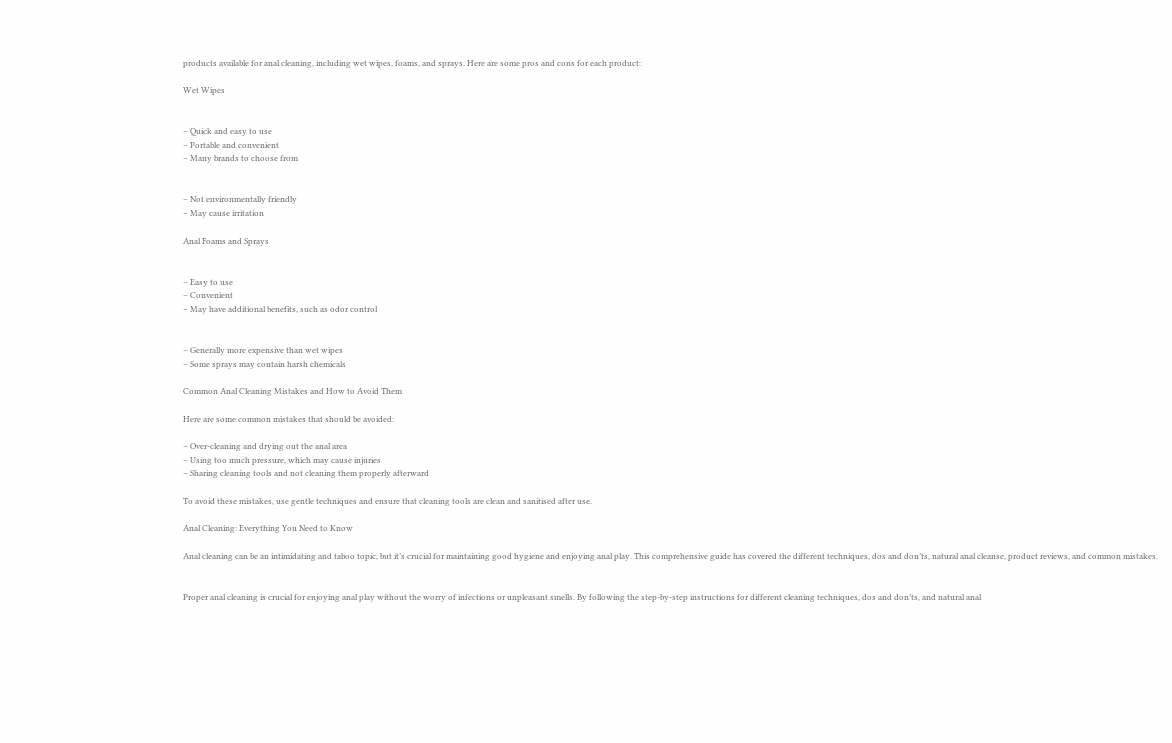products available for anal cleaning, including wet wipes, foams, and sprays. Here are some pros and cons for each product:

Wet Wipes


– Quick and easy to use
– Portable and convenient
– Many brands to choose from


– Not environmentally friendly
– May cause irritation

Anal Foams and Sprays


– Easy to use
– Convenient
– May have additional benefits, such as odor control


– Generally more expensive than wet wipes
– Some sprays may contain harsh chemicals

Common Anal Cleaning Mistakes and How to Avoid Them

Here are some common mistakes that should be avoided:

– Over-cleaning and drying out the anal area
– Using too much pressure, which may cause injuries
– Sharing cleaning tools and not cleaning them properly afterward

To avoid these mistakes, use gentle techniques and ensure that cleaning tools are clean and sanitised after use.

Anal Cleaning: Everything You Need to Know

Anal cleaning can be an intimidating and taboo topic, but it’s crucial for maintaining good hygiene and enjoying anal play. This comprehensive guide has covered the different techniques, dos and don’ts, natural anal cleanse, product reviews, and common mistakes.


Proper anal cleaning is crucial for enjoying anal play without the worry of infections or unpleasant smells. By following the step-by-step instructions for different cleaning techniques, dos and don’ts, and natural anal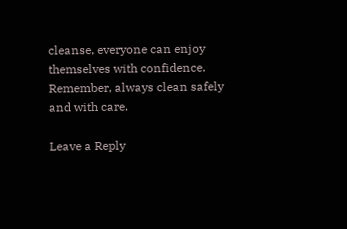cleanse, everyone can enjoy themselves with confidence. Remember, always clean safely and with care.

Leave a Reply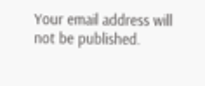Your email address will not be published.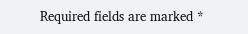Required fields are marked *